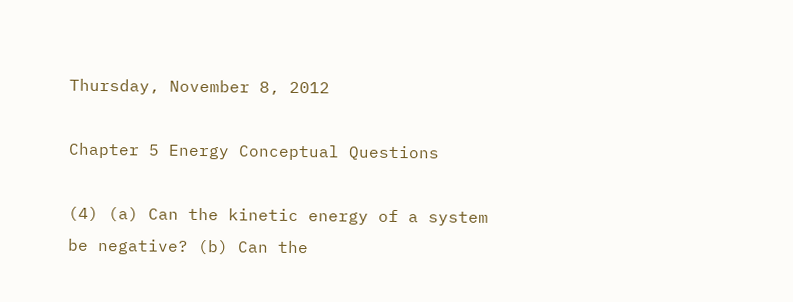Thursday, November 8, 2012

Chapter 5 Energy Conceptual Questions

(4) (a) Can the kinetic energy of a system be negative? (b) Can the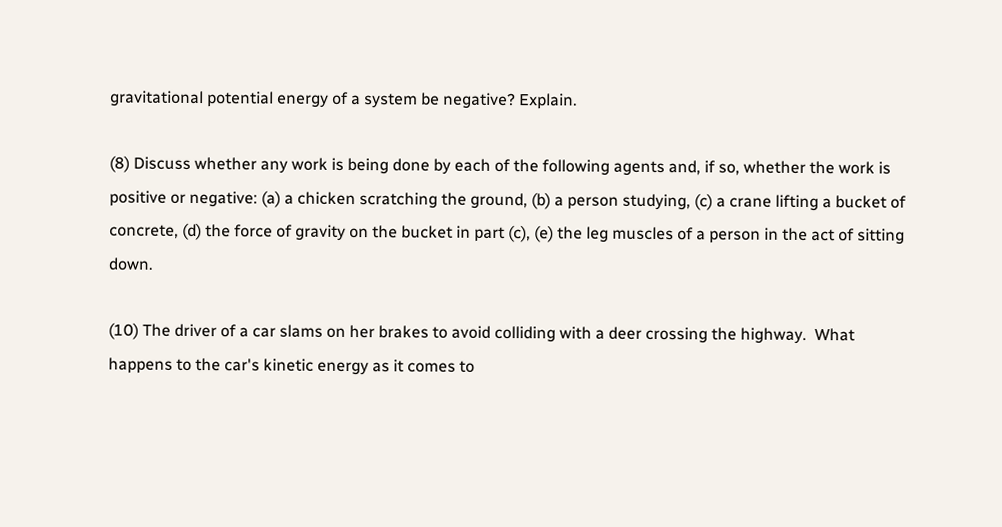gravitational potential energy of a system be negative? Explain.

(8) Discuss whether any work is being done by each of the following agents and, if so, whether the work is positive or negative: (a) a chicken scratching the ground, (b) a person studying, (c) a crane lifting a bucket of concrete, (d) the force of gravity on the bucket in part (c), (e) the leg muscles of a person in the act of sitting down.

(10) The driver of a car slams on her brakes to avoid colliding with a deer crossing the highway.  What happens to the car's kinetic energy as it comes to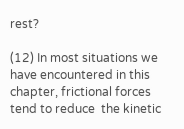rest?

(12) In most situations we have encountered in this chapter, frictional forces tend to reduce  the kinetic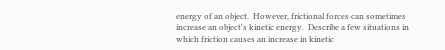energy of an object.  However, frictional forces can sometimes increase an object's kinetic energy.  Describe a few situations in which friction causes an increase in kinetic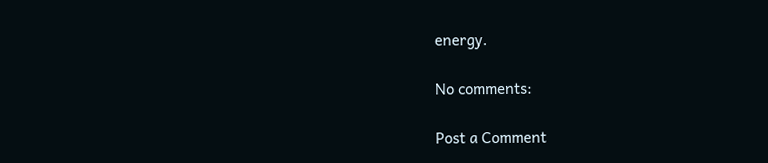energy.

No comments:

Post a Comment